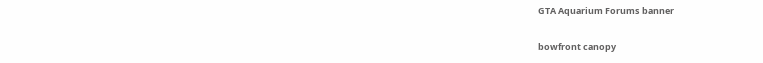GTA Aquarium Forums banner

bowfront canopy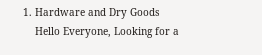1. Hardware and Dry Goods
    Hello Everyone, Looking for a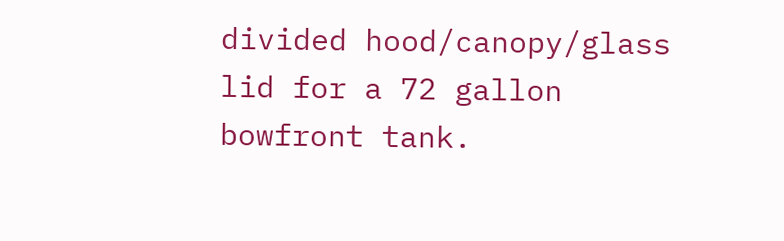divided hood/canopy/glass lid for a 72 gallon bowfront tank.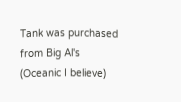Tank was purchased from Big Al's (Oceanic I believe)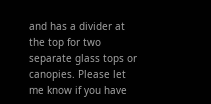and has a divider at the top for two separate glass tops or canopies. Please let me know if you have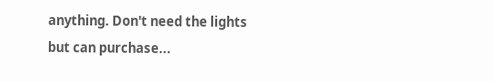anything. Don't need the lights but can purchase...